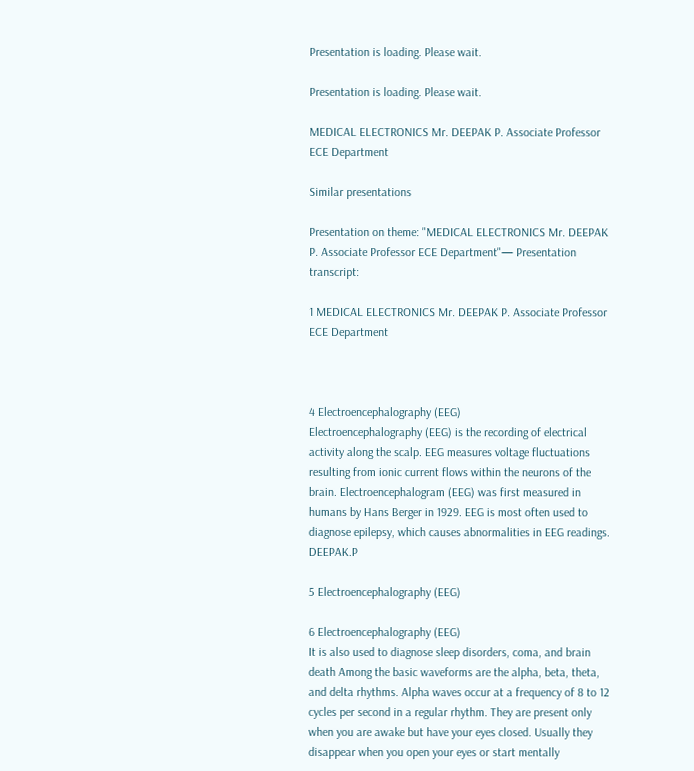Presentation is loading. Please wait.

Presentation is loading. Please wait.

MEDICAL ELECTRONICS Mr. DEEPAK P. Associate Professor ECE Department

Similar presentations

Presentation on theme: "MEDICAL ELECTRONICS Mr. DEEPAK P. Associate Professor ECE Department"— Presentation transcript:

1 MEDICAL ELECTRONICS Mr. DEEPAK P. Associate Professor ECE Department



4 Electroencephalography (EEG)
Electroencephalography (EEG) is the recording of electrical activity along the scalp. EEG measures voltage fluctuations resulting from ionic current flows within the neurons of the brain. Electroencephalogram (EEG) was first measured in humans by Hans Berger in 1929. EEG is most often used to diagnose epilepsy, which causes abnormalities in EEG readings. DEEPAK.P

5 Electroencephalography (EEG)

6 Electroencephalography (EEG)
It is also used to diagnose sleep disorders, coma, and brain death Among the basic waveforms are the alpha, beta, theta, and delta rhythms. Alpha waves occur at a frequency of 8 to 12 cycles per second in a regular rhythm. They are present only when you are awake but have your eyes closed. Usually they disappear when you open your eyes or start mentally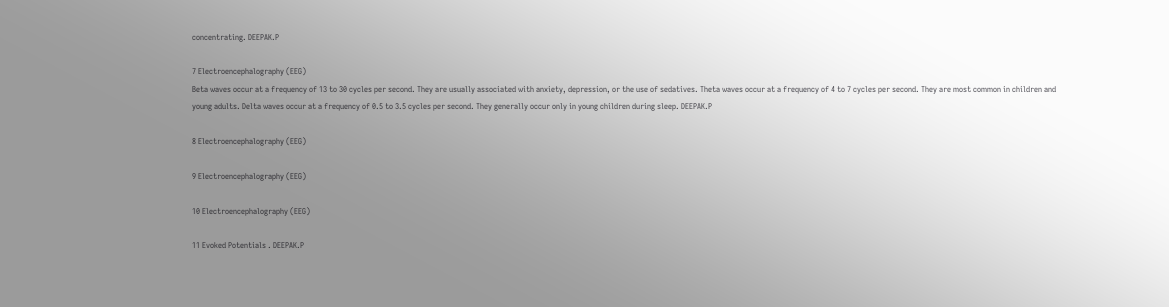concentrating. DEEPAK.P

7 Electroencephalography (EEG)
Beta waves occur at a frequency of 13 to 30 cycles per second. They are usually associated with anxiety, depression, or the use of sedatives. Theta waves occur at a frequency of 4 to 7 cycles per second. They are most common in children and young adults. Delta waves occur at a frequency of 0.5 to 3.5 cycles per second. They generally occur only in young children during sleep. DEEPAK.P

8 Electroencephalography (EEG)

9 Electroencephalography (EEG)

10 Electroencephalography (EEG)

11 Evoked Potentials . DEEPAK.P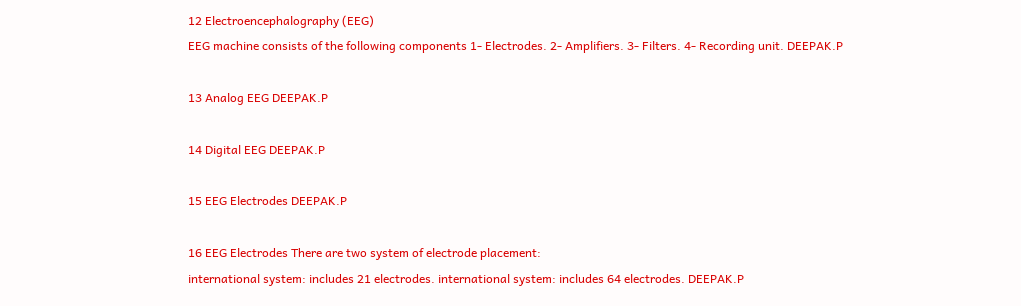12 Electroencephalography (EEG)
EEG machine consists of the following components 1- Electrodes. 2- Amplifiers. 3- Filters. 4- Recording unit. DEEPAK.P

13 Analog EEG DEEPAK.P

14 Digital EEG DEEPAK.P

15 EEG Electrodes DEEPAK.P

16 EEG Electrodes There are two system of electrode placement:
international system: includes 21 electrodes. international system: includes 64 electrodes. DEEPAK.P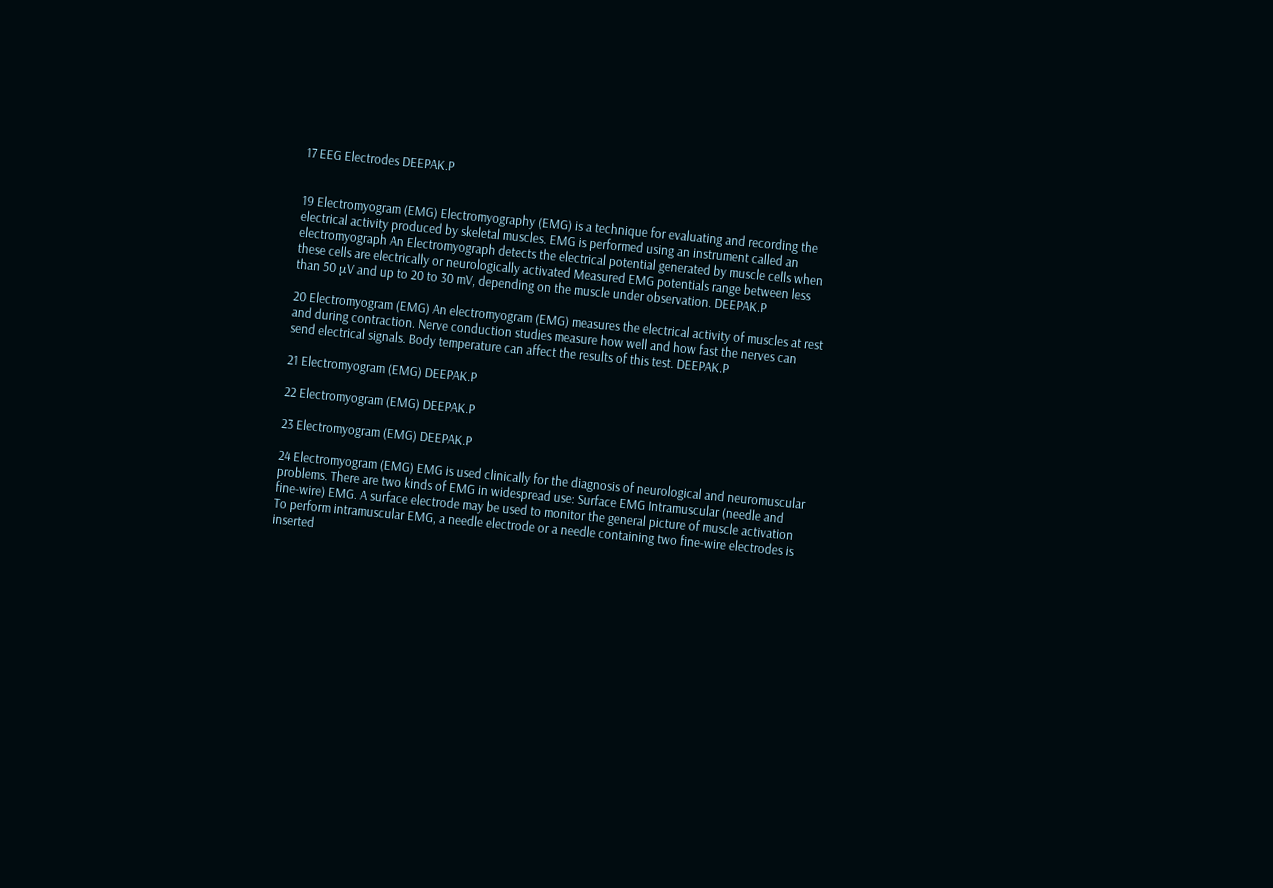17 EEG Electrodes DEEPAK.P


19 Electromyogram (EMG) Electromyography (EMG) is a technique for evaluating and recording the electrical activity produced by skeletal muscles. EMG is performed using an instrument called an electromyograph An Electromyograph detects the electrical potential generated by muscle cells when these cells are electrically or neurologically activated Measured EMG potentials range between less than 50 μV and up to 20 to 30 mV, depending on the muscle under observation. DEEPAK.P

20 Electromyogram (EMG) An electromyogram (EMG) measures the electrical activity of muscles at rest and during contraction. Nerve conduction studies measure how well and how fast the nerves can send electrical signals. Body temperature can affect the results of this test. DEEPAK.P

21 Electromyogram (EMG) DEEPAK.P

22 Electromyogram (EMG) DEEPAK.P

23 Electromyogram (EMG) DEEPAK.P

24 Electromyogram (EMG) EMG is used clinically for the diagnosis of neurological and neuromuscular problems. There are two kinds of EMG in widespread use: Surface EMG Intramuscular (needle and fine-wire) EMG. A surface electrode may be used to monitor the general picture of muscle activation To perform intramuscular EMG, a needle electrode or a needle containing two fine-wire electrodes is inserted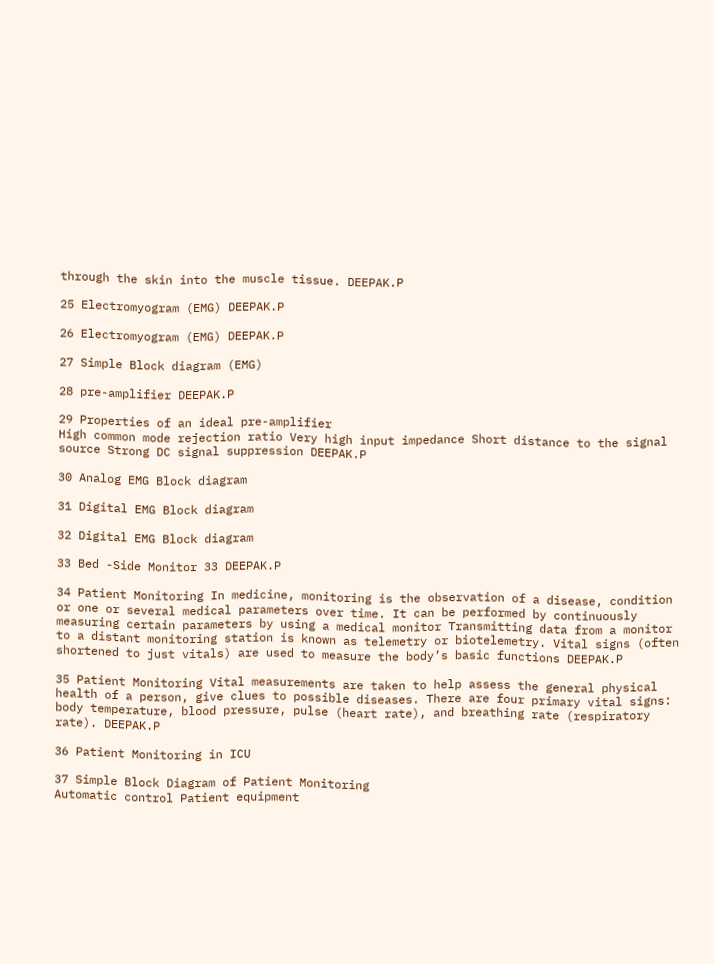through the skin into the muscle tissue. DEEPAK.P

25 Electromyogram (EMG) DEEPAK.P

26 Electromyogram (EMG) DEEPAK.P

27 Simple Block diagram (EMG)

28 pre-amplifier DEEPAK.P

29 Properties of an ideal pre-amplifier
High common mode rejection ratio Very high input impedance Short distance to the signal source Strong DC signal suppression DEEPAK.P

30 Analog EMG Block diagram

31 Digital EMG Block diagram

32 Digital EMG Block diagram

33 Bed -Side Monitor 33 DEEPAK.P

34 Patient Monitoring In medicine, monitoring is the observation of a disease, condition or one or several medical parameters over time. It can be performed by continuously measuring certain parameters by using a medical monitor Transmitting data from a monitor to a distant monitoring station is known as telemetry or biotelemetry. Vital signs (often shortened to just vitals) are used to measure the body’s basic functions DEEPAK.P

35 Patient Monitoring Vital measurements are taken to help assess the general physical health of a person, give clues to possible diseases. There are four primary vital signs: body temperature, blood pressure, pulse (heart rate), and breathing rate (respiratory rate). DEEPAK.P

36 Patient Monitoring in ICU

37 Simple Block Diagram of Patient Monitoring
Automatic control Patient equipment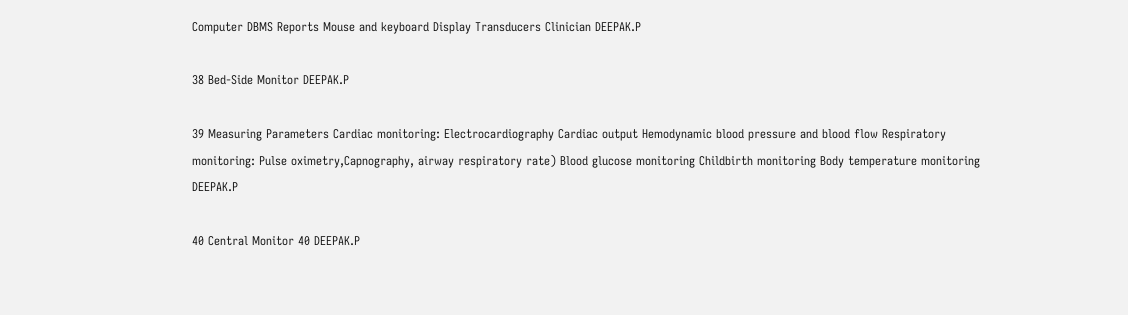Computer DBMS Reports Mouse and keyboard Display Transducers Clinician DEEPAK.P

38 Bed-Side Monitor DEEPAK.P

39 Measuring Parameters Cardiac monitoring: Electrocardiography Cardiac output Hemodynamic blood pressure and blood flow Respiratory monitoring: Pulse oximetry,Capnography, airway respiratory rate) Blood glucose monitoring Childbirth monitoring Body temperature monitoring DEEPAK.P

40 Central Monitor 40 DEEPAK.P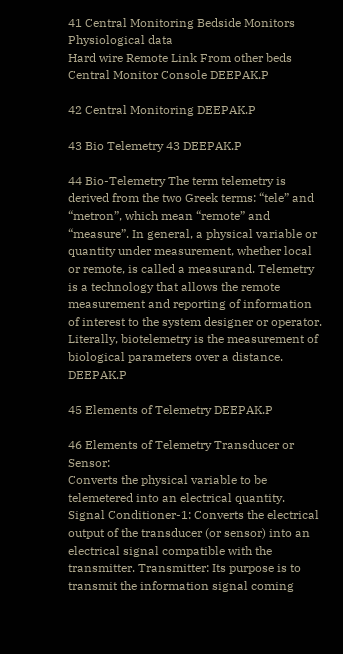41 Central Monitoring Bedside Monitors Physiological data
Hard wire Remote Link From other beds Central Monitor Console DEEPAK.P

42 Central Monitoring DEEPAK.P

43 Bio Telemetry 43 DEEPAK.P

44 Bio-Telemetry The term telemetry is derived from the two Greek terms: “tele” and “metron”, which mean “remote” and “measure”. In general, a physical variable or quantity under measurement, whether local or remote, is called a measurand. Telemetry is a technology that allows the remote measurement and reporting of information of interest to the system designer or operator. Literally, biotelemetry is the measurement of biological parameters over a distance. DEEPAK.P

45 Elements of Telemetry DEEPAK.P

46 Elements of Telemetry Transducer or Sensor:
Converts the physical variable to be telemetered into an electrical quantity. Signal Conditioner-1: Converts the electrical output of the transducer (or sensor) into an electrical signal compatible with the transmitter. Transmitter: Its purpose is to transmit the information signal coming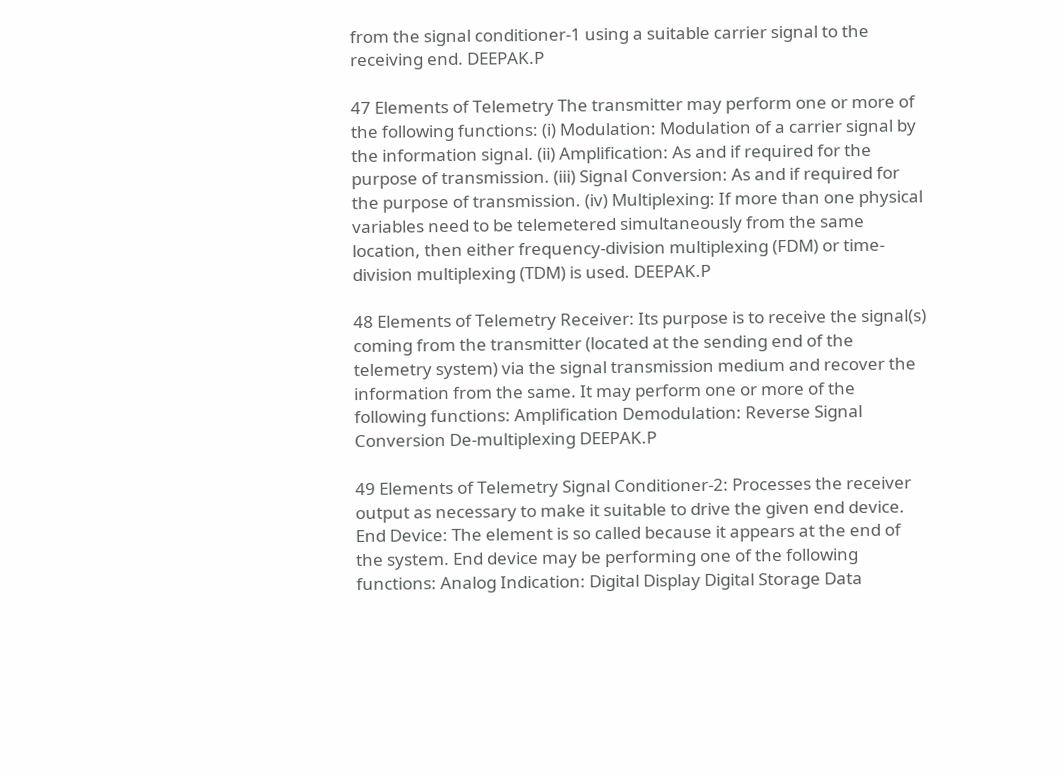from the signal conditioner-1 using a suitable carrier signal to the receiving end. DEEPAK.P

47 Elements of Telemetry The transmitter may perform one or more of the following functions: (i) Modulation: Modulation of a carrier signal by the information signal. (ii) Amplification: As and if required for the purpose of transmission. (iii) Signal Conversion: As and if required for the purpose of transmission. (iv) Multiplexing: If more than one physical variables need to be telemetered simultaneously from the same location, then either frequency-division multiplexing (FDM) or time-division multiplexing (TDM) is used. DEEPAK.P

48 Elements of Telemetry Receiver: Its purpose is to receive the signal(s) coming from the transmitter (located at the sending end of the telemetry system) via the signal transmission medium and recover the information from the same. It may perform one or more of the following functions: Amplification Demodulation: Reverse Signal Conversion De-multiplexing DEEPAK.P

49 Elements of Telemetry Signal Conditioner-2: Processes the receiver output as necessary to make it suitable to drive the given end device. End Device: The element is so called because it appears at the end of the system. End device may be performing one of the following functions: Analog Indication: Digital Display Digital Storage Data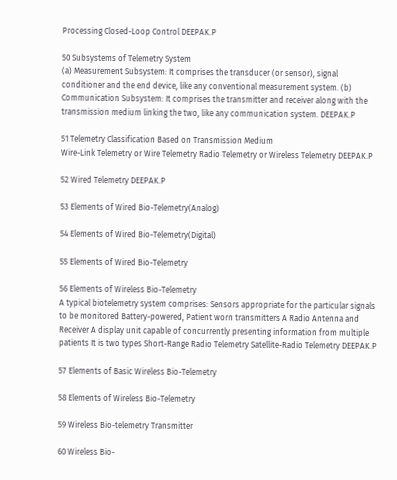Processing Closed-Loop Control DEEPAK.P

50 Subsystems of Telemetry System
(a) Measurement Subsystem: It comprises the transducer (or sensor), signal conditioner and the end device, like any conventional measurement system. (b) Communication Subsystem: It comprises the transmitter and receiver along with the transmission medium linking the two, like any communication system. DEEPAK.P

51 Telemetry Classification Based on Transmission Medium
Wire-Link Telemetry or Wire Telemetry Radio Telemetry or Wireless Telemetry DEEPAK.P

52 Wired Telemetry DEEPAK.P

53 Elements of Wired Bio-Telemetry(Analog)

54 Elements of Wired Bio-Telemetry(Digital)

55 Elements of Wired Bio-Telemetry

56 Elements of Wireless Bio-Telemetry
A typical biotelemetry system comprises: Sensors appropriate for the particular signals to be monitored Battery-powered, Patient worn transmitters A Radio Antenna and Receiver A display unit capable of concurrently presenting information from multiple patients It is two types Short-Range Radio Telemetry Satellite-Radio Telemetry DEEPAK.P

57 Elements of Basic Wireless Bio-Telemetry

58 Elements of Wireless Bio-Telemetry

59 Wireless Bio-telemetry Transmitter

60 Wireless Bio-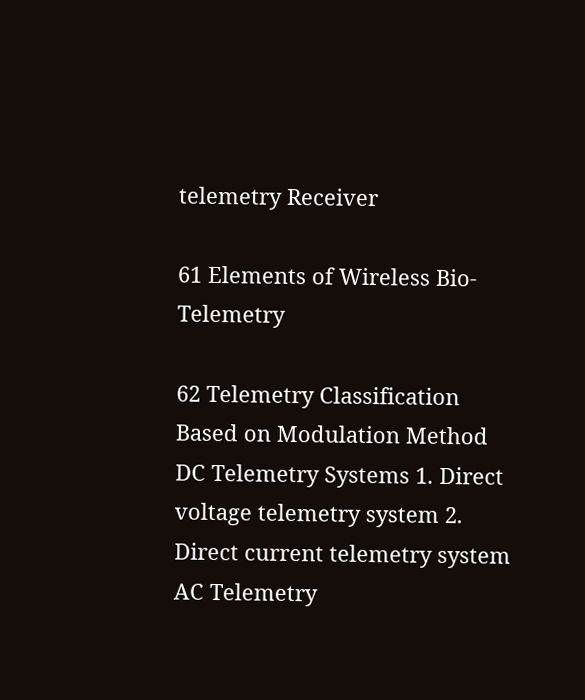telemetry Receiver

61 Elements of Wireless Bio-Telemetry

62 Telemetry Classification Based on Modulation Method
DC Telemetry Systems 1. Direct voltage telemetry system 2. Direct current telemetry system AC Telemetry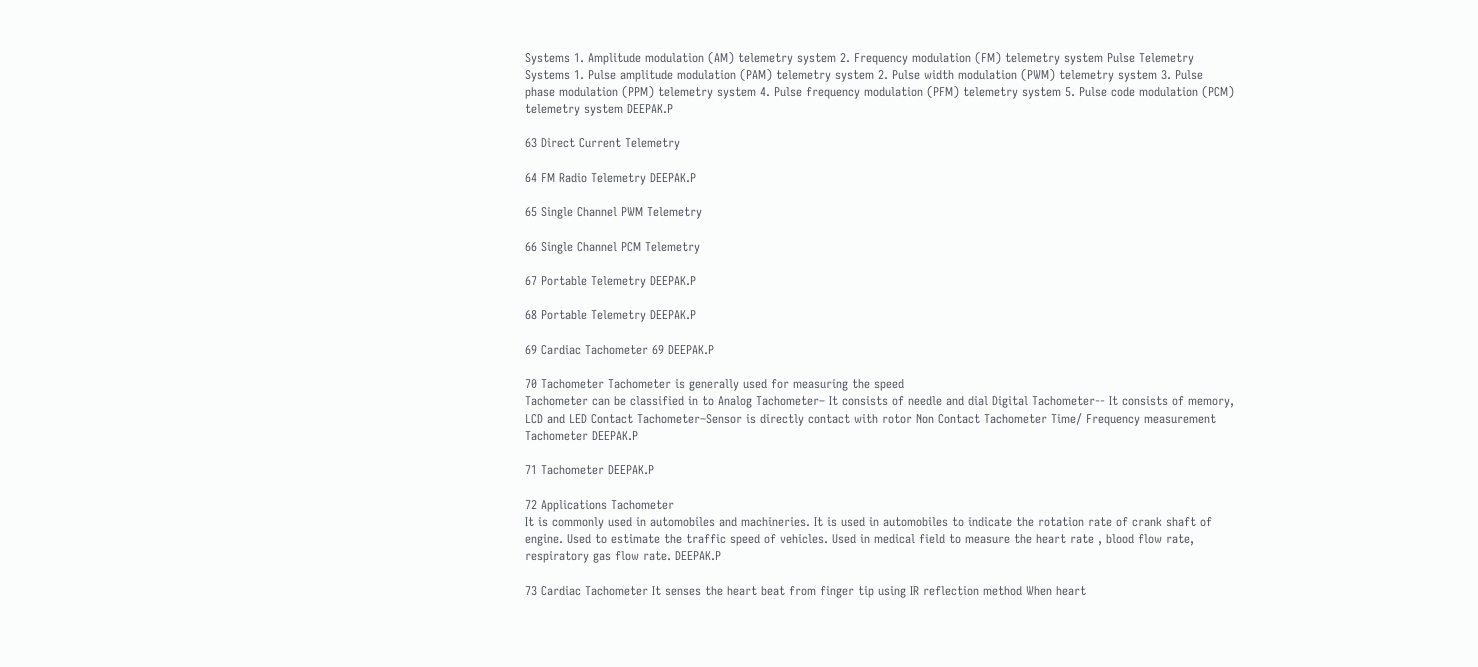Systems 1. Amplitude modulation (AM) telemetry system 2. Frequency modulation (FM) telemetry system Pulse Telemetry Systems 1. Pulse amplitude modulation (PAM) telemetry system 2. Pulse width modulation (PWM) telemetry system 3. Pulse phase modulation (PPM) telemetry system 4. Pulse frequency modulation (PFM) telemetry system 5. Pulse code modulation (PCM) telemetry system DEEPAK.P

63 Direct Current Telemetry

64 FM Radio Telemetry DEEPAK.P

65 Single Channel PWM Telemetry

66 Single Channel PCM Telemetry

67 Portable Telemetry DEEPAK.P

68 Portable Telemetry DEEPAK.P

69 Cardiac Tachometer 69 DEEPAK.P

70 Tachometer Tachometer is generally used for measuring the speed
Tachometer can be classified in to Analog Tachometer– It consists of needle and dial Digital Tachometer-- It consists of memory, LCD and LED Contact Tachometer–Sensor is directly contact with rotor Non Contact Tachometer Time/ Frequency measurement Tachometer DEEPAK.P

71 Tachometer DEEPAK.P

72 Applications Tachometer
It is commonly used in automobiles and machineries. It is used in automobiles to indicate the rotation rate of crank shaft of engine. Used to estimate the traffic speed of vehicles. Used in medical field to measure the heart rate , blood flow rate, respiratory gas flow rate. DEEPAK.P

73 Cardiac Tachometer It senses the heart beat from finger tip using IR reflection method When heart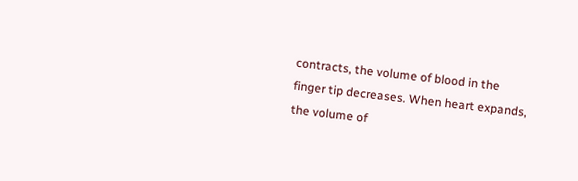contracts, the volume of blood in the finger tip decreases. When heart expands, the volume of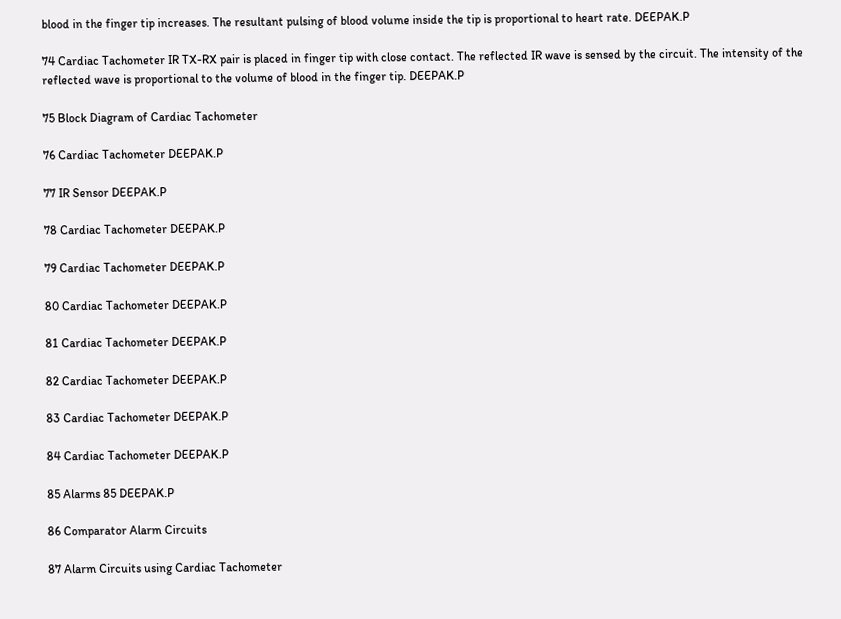blood in the finger tip increases. The resultant pulsing of blood volume inside the tip is proportional to heart rate. DEEPAK.P

74 Cardiac Tachometer IR TX-RX pair is placed in finger tip with close contact. The reflected IR wave is sensed by the circuit. The intensity of the reflected wave is proportional to the volume of blood in the finger tip. DEEPAK.P

75 Block Diagram of Cardiac Tachometer

76 Cardiac Tachometer DEEPAK.P

77 IR Sensor DEEPAK.P

78 Cardiac Tachometer DEEPAK.P

79 Cardiac Tachometer DEEPAK.P

80 Cardiac Tachometer DEEPAK.P

81 Cardiac Tachometer DEEPAK.P

82 Cardiac Tachometer DEEPAK.P

83 Cardiac Tachometer DEEPAK.P

84 Cardiac Tachometer DEEPAK.P

85 Alarms 85 DEEPAK.P

86 Comparator Alarm Circuits

87 Alarm Circuits using Cardiac Tachometer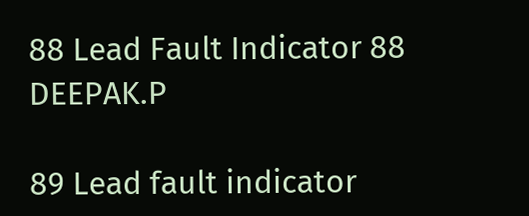88 Lead Fault Indicator 88 DEEPAK.P

89 Lead fault indicator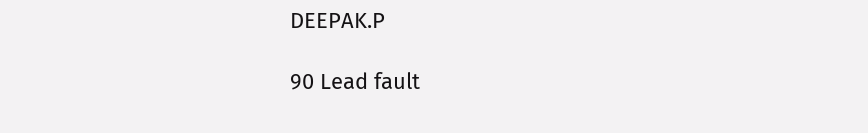DEEPAK.P

90 Lead fault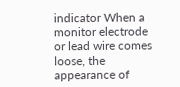indicator When a monitor electrode or lead wire comes loose, the appearance of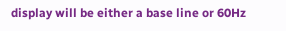display will be either a base line or 60Hz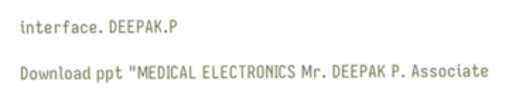interface. DEEPAK.P

Download ppt "MEDICAL ELECTRONICS Mr. DEEPAK P. Associate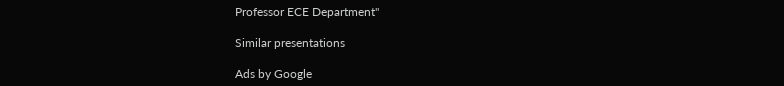Professor ECE Department"

Similar presentations

Ads by Google